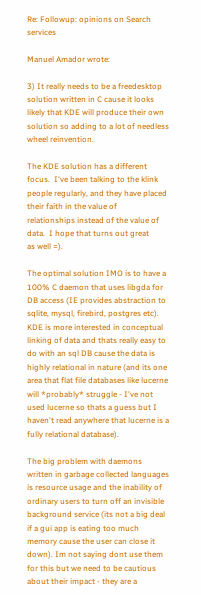Re: Followup: opinions on Search services

Manuel Amador wrote:

3) It really needs to be a freedesktop solution written in C cause it looks likely that KDE will produce their own solution so adding to a lot of needless wheel reinvention.

The KDE solution has a different focus.  I've been talking to the klink
people regularly, and they have placed their faith in the value of
relationships instead of the value of data.  I hope that turns out great
as well =).

The optimal solution IMO is to have a 100% C daemon that uses libgda for DB access (IE provides abstraction to sqlite, mysql, firebird, postgres etc). KDE is more interested in conceptual linking of data and thats really easy to do with an sql DB cause the data is highly relational in nature (and its one area that flat file databases like lucerne will *probably* struggle - I've not used lucerne so thats a guess but I haven't read anywhere that lucerne is a fully relational database).

The big problem with daemons written in garbage collected languages is resource usage and the inability of ordinary users to turn off an invisible background service (its not a big deal if a gui app is eating too much memory cause the user can close it down). Im not saying dont use them for this but we need to be cautious about their impact - they are a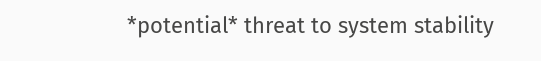*potential* threat to system stability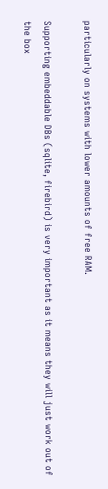particularly on systems with lower amounts of free RAM.

Supporting embeddable DBs (sqlite, firebird) is very important as it means they will just work out of the box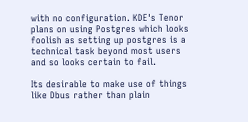with no configuration. KDE's Tenor plans on using Postgres which looks foolish as setting up postgres is a technical task beyond most users and so looks certain to fail.

Its desirable to make use of things like Dbus rather than plain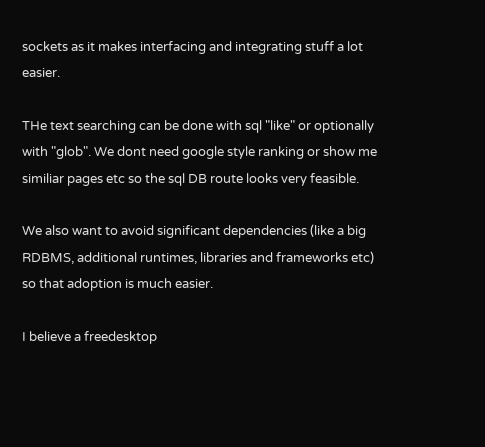sockets as it makes interfacing and integrating stuff a lot easier.

THe text searching can be done with sql "like" or optionally with "glob". We dont need google style ranking or show me similiar pages etc so the sql DB route looks very feasible.

We also want to avoid significant dependencies (like a big RDBMS, additional runtimes, libraries and frameworks etc) so that adoption is much easier.

I believe a freedesktop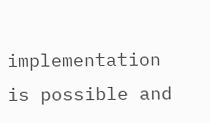implementation is possible and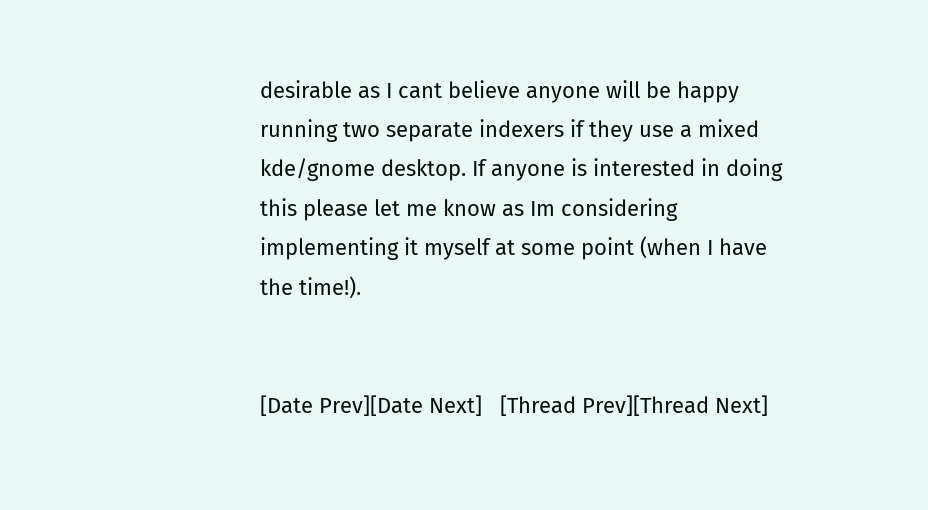desirable as I cant believe anyone will be happy running two separate indexers if they use a mixed kde/gnome desktop. If anyone is interested in doing this please let me know as Im considering implementing it myself at some point (when I have the time!).


[Date Prev][Date Next]   [Thread Prev][Thread Next]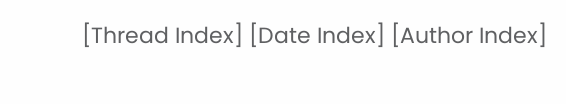[Thread Index] [Date Index] [Author Index]